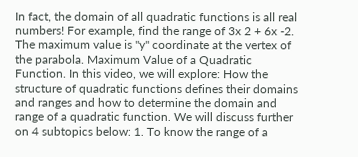In fact, the domain of all quadratic functions is all real numbers! For example, find the range of 3x 2 + 6x -2. The maximum value is "y" coordinate at the vertex of the parabola. Maximum Value of a Quadratic Function. In this video, we will explore: How the structure of quadratic functions defines their domains and ranges and how to determine the domain and range of a quadratic function. We will discuss further on 4 subtopics below: 1. To know the range of a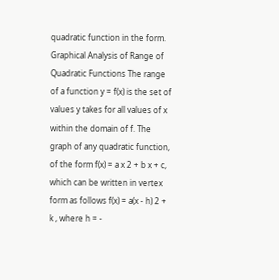quadratic function in the form. Graphical Analysis of Range of Quadratic Functions The range of a function y = f(x) is the set of values y takes for all values of x within the domain of f. The graph of any quadratic function, of the form f(x) = a x 2 + b x + c, which can be written in vertex form as follows f(x) = a(x - h) 2 + k , where h = -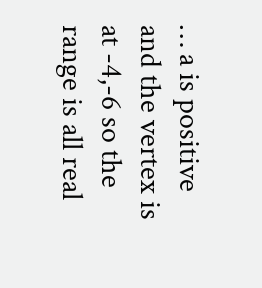… a is positive and the vertex is at -4,-6 so the range is all real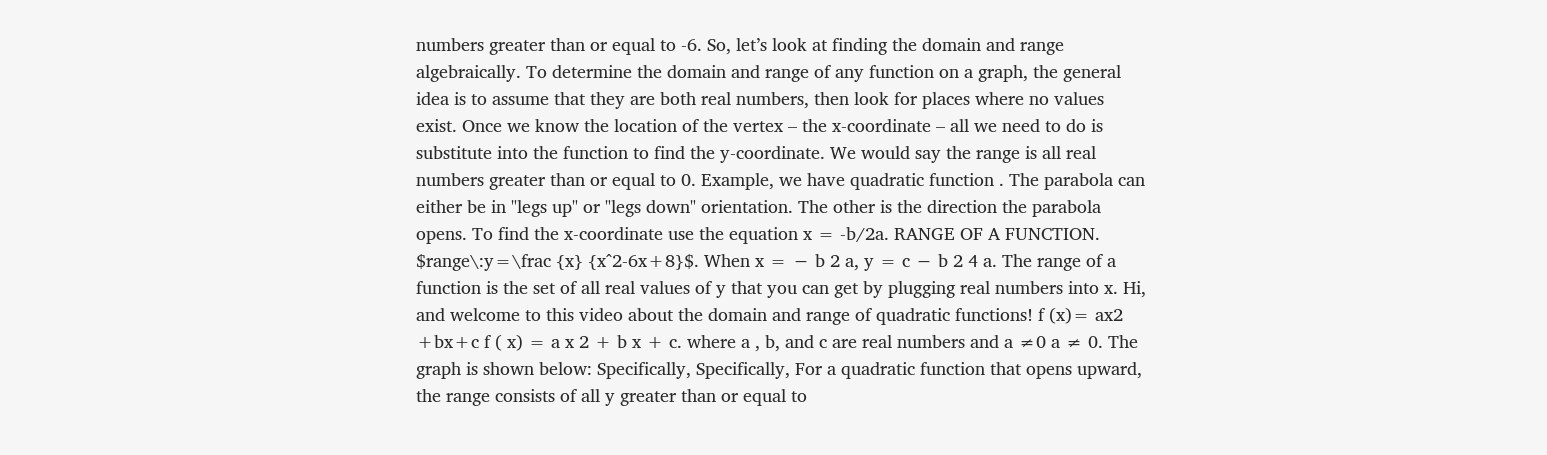numbers greater than or equal to -6. So, let’s look at finding the domain and range algebraically. To determine the domain and range of any function on a graph, the general idea is to assume that they are both real numbers, then look for places where no values exist. Once we know the location of the vertex – the x-coordinate – all we need to do is substitute into the function to find the y-coordinate. We would say the range is all real numbers greater than or equal to 0. Example, we have quadratic function . The parabola can either be in "legs up" or "legs down" orientation. The other is the direction the parabola opens. To find the x-coordinate use the equation x = -b/2a. RANGE OF A FUNCTION. $range\:y=\frac {x} {x^2-6x+8}$. When x = − b 2 a, y = c − b 2 4 a. The range of a function is the set of all real values of y that you can get by plugging real numbers into x. Hi, and welcome to this video about the domain and range of quadratic functions! f (x)= ax2 +bx+c f ( x) = a x 2 + b x + c. where a , b, and c are real numbers and a ≠0 a ≠ 0. The graph is shown below: Specifically, Specifically, For a quadratic function that opens upward, the range consists of all y greater than or equal to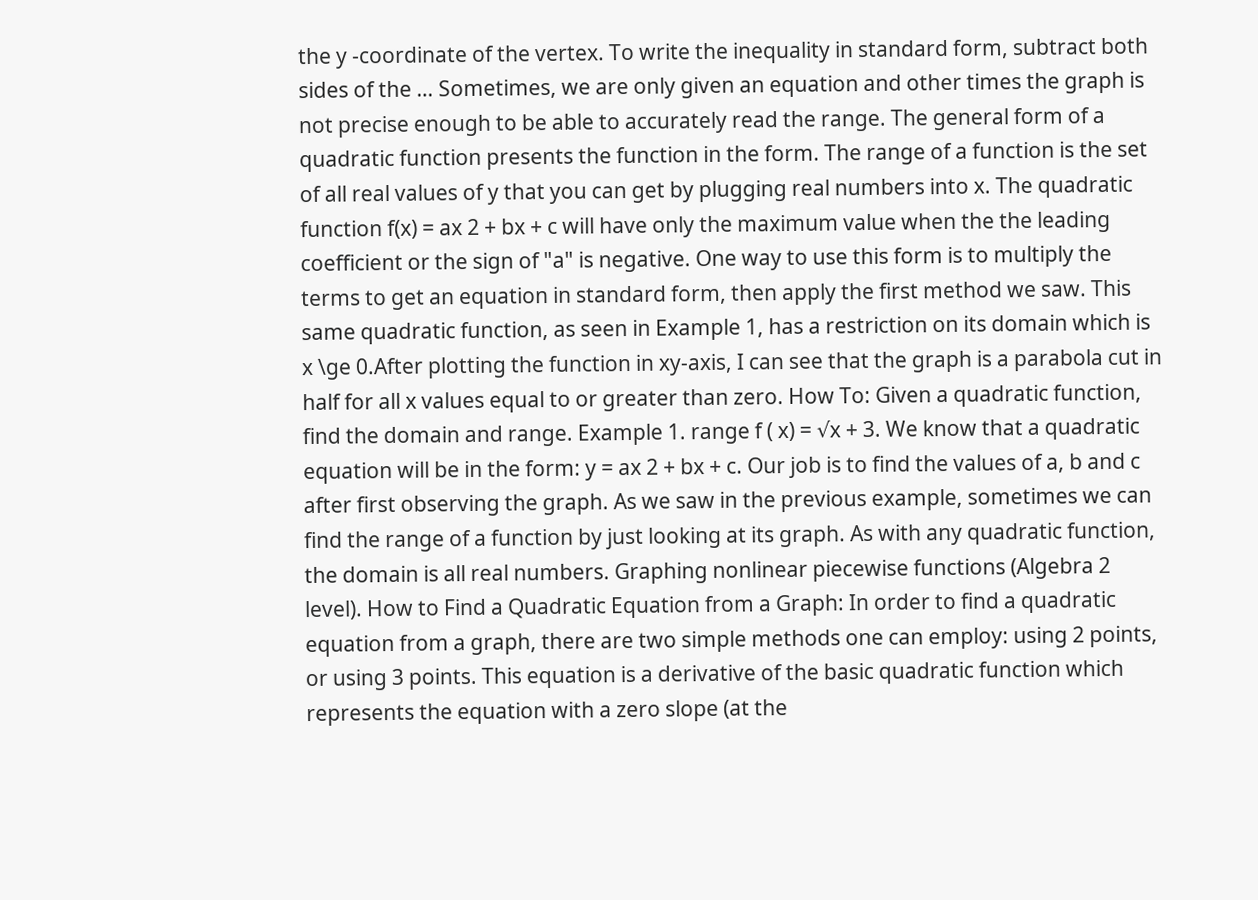the y -coordinate of the vertex. To write the inequality in standard form, subtract both sides of the … Sometimes, we are only given an equation and other times the graph is not precise enough to be able to accurately read the range. The general form of a quadratic function presents the function in the form. The range of a function is the set of all real values of y that you can get by plugging real numbers into x. The quadratic function f(x) = ax 2 + bx + c will have only the maximum value when the the leading coefficient or the sign of "a" is negative. One way to use this form is to multiply the terms to get an equation in standard form, then apply the first method we saw. This same quadratic function, as seen in Example 1, has a restriction on its domain which is x \ge 0.After plotting the function in xy-axis, I can see that the graph is a parabola cut in half for all x values equal to or greater than zero. How To: Given a quadratic function, find the domain and range. Example 1. range f ( x) = √x + 3. We know that a quadratic equation will be in the form: y = ax 2 + bx + c. Our job is to find the values of a, b and c after first observing the graph. As we saw in the previous example, sometimes we can find the range of a function by just looking at its graph. As with any quadratic function, the domain is all real numbers. Graphing nonlinear piecewise functions (Algebra 2 level). How to Find a Quadratic Equation from a Graph: In order to find a quadratic equation from a graph, there are two simple methods one can employ: using 2 points, or using 3 points. This equation is a derivative of the basic quadratic function which represents the equation with a zero slope (at the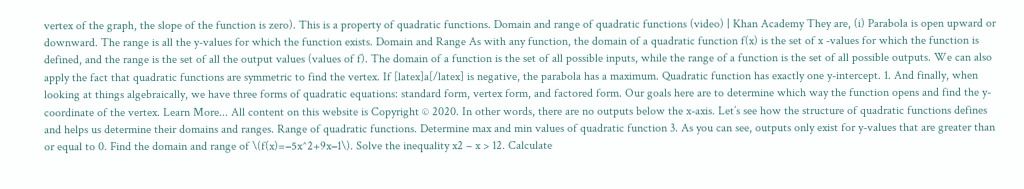vertex of the graph, the slope of the function is zero). This is a property of quadratic functions. Domain and range of quadratic functions (video) | Khan Academy They are, (i) Parabola is open upward or downward. The range is all the y-values for which the function exists. Domain and Range As with any function, the domain of a quadratic function f(x) is the set of x -values for which the function is defined, and the range is the set of all the output values (values of f). The domain of a function is the set of all possible inputs, while the range of a function is the set of all possible outputs. We can also apply the fact that quadratic functions are symmetric to find the vertex. If [latex]a[/latex] is negative, the parabola has a maximum. Quadratic function has exactly one y-intercept. 1. And finally, when looking at things algebraically, we have three forms of quadratic equations: standard form, vertex form, and factored form. Our goals here are to determine which way the function opens and find the y-coordinate of the vertex. Learn More... All content on this website is Copyright © 2020. In other words, there are no outputs below the x-axis. Let’s see how the structure of quadratic functions defines and helps us determine their domains and ranges. Range of quadratic functions. Determine max and min values of quadratic function 3. As you can see, outputs only exist for y-values that are greater than or equal to 0. Find the domain and range of \(f(x)=−5x^2+9x−1\). Solve the inequality x2 – x > 12. Calculate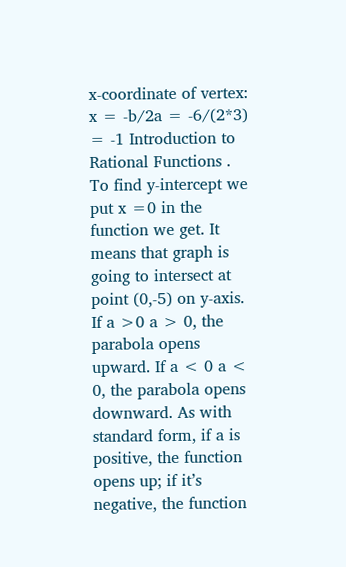x-coordinate of vertex: x = -b/2a = -6/(2*3) = -1 Introduction to Rational Functions . To find y-intercept we put x =0 in the function we get. It means that graph is going to intersect at point (0,-5) on y-axis. If a >0 a > 0, the parabola opens upward. If a < 0 a < 0, the parabola opens downward. As with standard form, if a is positive, the function opens up; if it’s negative, the function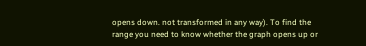opens down. not transformed in any way). To find the range you need to know whether the graph opens up or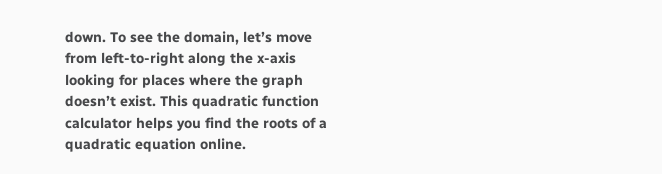down. To see the domain, let’s move from left-to-right along the x-axis looking for places where the graph doesn’t exist. This quadratic function calculator helps you find the roots of a quadratic equation online.